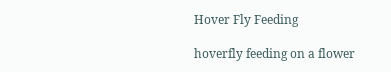Hover Fly Feeding

hoverfly feeding on a flower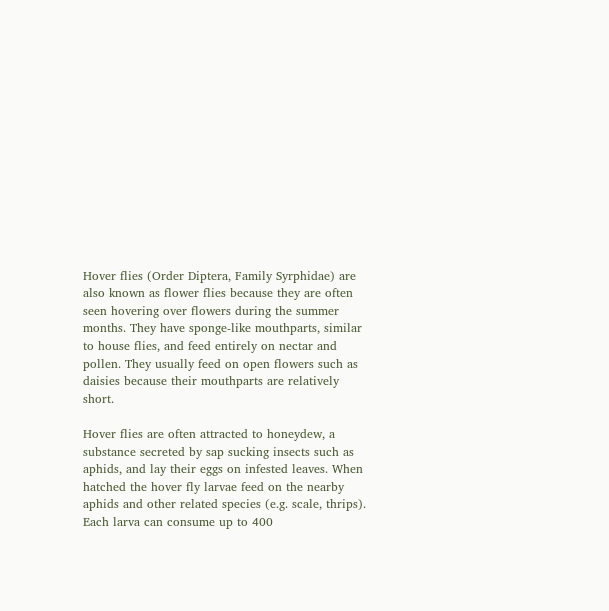Hover flies (Order Diptera, Family Syrphidae) are also known as flower flies because they are often seen hovering over flowers during the summer months. They have sponge-like mouthparts, similar to house flies, and feed entirely on nectar and pollen. They usually feed on open flowers such as daisies because their mouthparts are relatively short.

Hover flies are often attracted to honeydew, a substance secreted by sap sucking insects such as aphids, and lay their eggs on infested leaves. When hatched the hover fly larvae feed on the nearby aphids and other related species (e.g. scale, thrips). Each larva can consume up to 400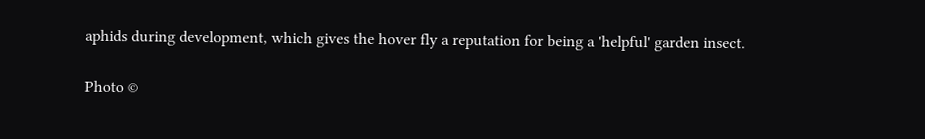aphids during development, which gives the hover fly a reputation for being a 'helpful' garden insect.

Photo ©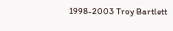1998-2003 Troy Bartlett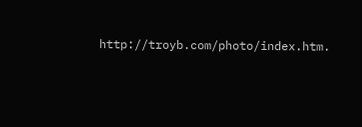http://troyb.com/photo/index.htm.